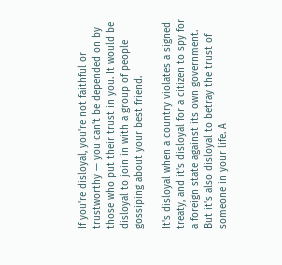If you're disloyal, you're not faithful or trustworthy — you can't be depended on by those who put their trust in you. It would be disloyal to join in with a group of people gossiping about your best friend.

It's disloyal when a country violates a signed treaty, and it's disloyal for a citizen to spy for a foreign state against its own government. But it's also disloyal to betray the trust of someone in your life. A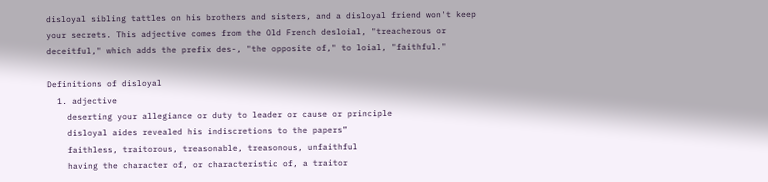disloyal sibling tattles on his brothers and sisters, and a disloyal friend won't keep your secrets. This adjective comes from the Old French desloial, "treacherous or deceitful," which adds the prefix des-, "the opposite of," to loial, "faithful."

Definitions of disloyal
  1. adjective
    deserting your allegiance or duty to leader or cause or principle
    disloyal aides revealed his indiscretions to the papers”
    faithless, traitorous, treasonable, treasonous, unfaithful
    having the character of, or characteristic of, a traitor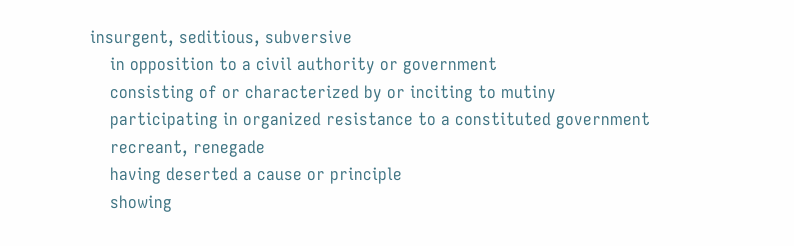insurgent, seditious, subversive
    in opposition to a civil authority or government
    consisting of or characterized by or inciting to mutiny
    participating in organized resistance to a constituted government
    recreant, renegade
    having deserted a cause or principle
    showing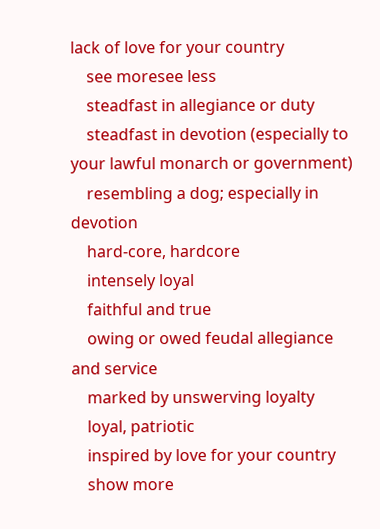lack of love for your country
    see moresee less
    steadfast in allegiance or duty
    steadfast in devotion (especially to your lawful monarch or government)
    resembling a dog; especially in devotion
    hard-core, hardcore
    intensely loyal
    faithful and true
    owing or owed feudal allegiance and service
    marked by unswerving loyalty
    loyal, patriotic
    inspired by love for your country
    show more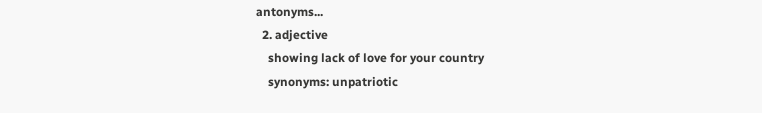antonyms...
  2. adjective
    showing lack of love for your country
    synonyms: unpatriotic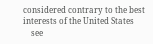considered contrary to the best interests of the United States
    see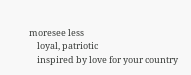moresee less
    loyal, patriotic
    inspired by love for your country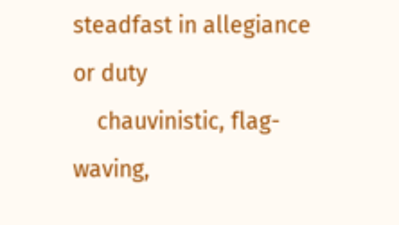steadfast in allegiance or duty
    chauvinistic, flag-waving,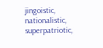jingoistic, nationalistic, superpatriotic,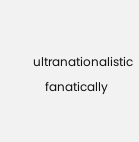ultranationalistic
    fanatically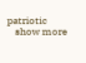patriotic
    show more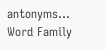antonyms...
Word Family